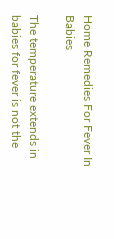Home Remedies For Fever In Babies

The temperature extends in babies for fever is not the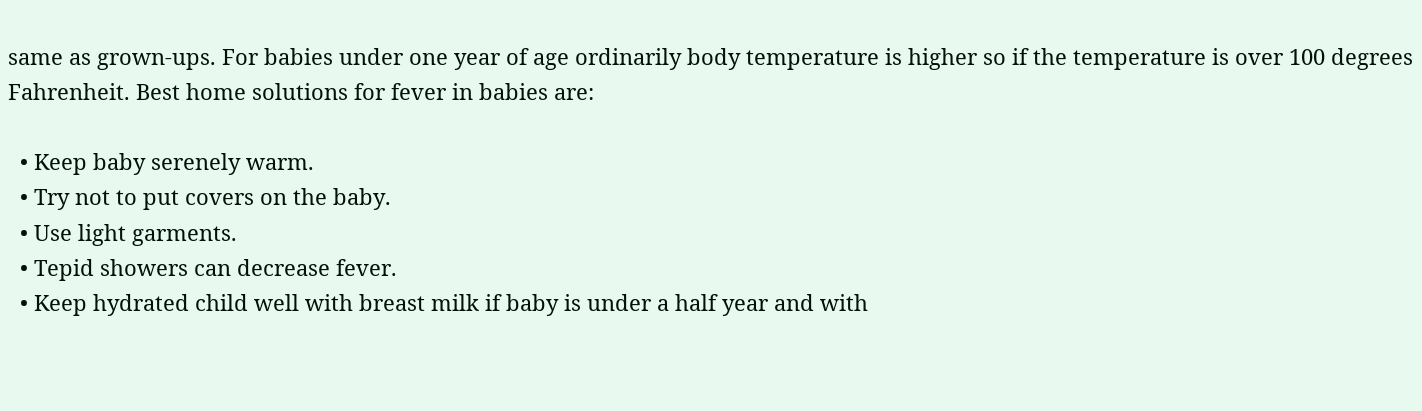same as grown-ups. For babies under one year of age ordinarily body temperature is higher so if the temperature is over 100 degrees Fahrenheit. Best home solutions for fever in babies are:

  • Keep baby serenely warm.
  • Try not to put covers on the baby.
  • Use light garments.
  • Tepid showers can decrease fever.
  • Keep hydrated child well with breast milk if baby is under a half year and with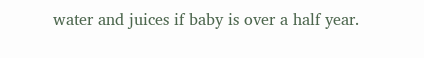water and juices if baby is over a half year.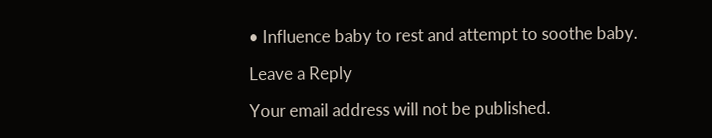• Influence baby to rest and attempt to soothe baby.

Leave a Reply

Your email address will not be published.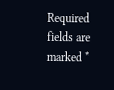Required fields are marked *